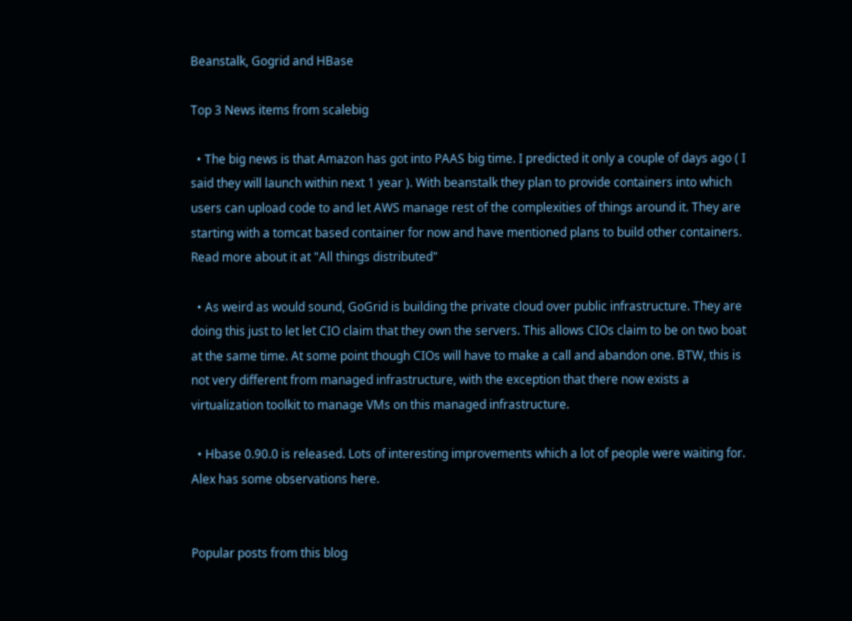Beanstalk, Gogrid and HBase

Top 3 News items from scalebig

  • The big news is that Amazon has got into PAAS big time. I predicted it only a couple of days ago ( I said they will launch within next 1 year ). With beanstalk they plan to provide containers into which users can upload code to and let AWS manage rest of the complexities of things around it. They are starting with a tomcat based container for now and have mentioned plans to build other containers. Read more about it at "All things distributed"

  • As weird as would sound, GoGrid is building the private cloud over public infrastructure. They are doing this just to let let CIO claim that they own the servers. This allows CIOs claim to be on two boat at the same time. At some point though CIOs will have to make a call and abandon one. BTW, this is not very different from managed infrastructure, with the exception that there now exists a virtualization toolkit to manage VMs on this managed infrastructure.

  • Hbase 0.90.0 is released. Lots of interesting improvements which a lot of people were waiting for. Alex has some observations here.


Popular posts from this blog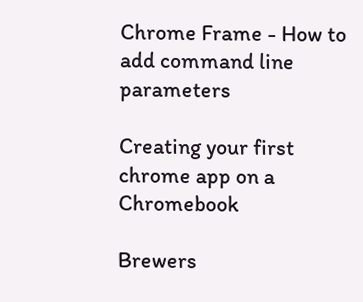Chrome Frame - How to add command line parameters

Creating your first chrome app on a Chromebook

Brewers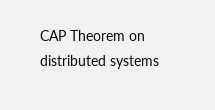CAP Theorem on distributed systems